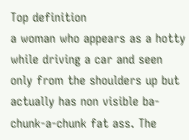Top definition
a woman who appears as a hotty while driving a car and seen only from the shoulders up but actually has non visible ba-chunk-a-chunk fat ass. The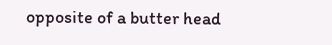opposite of a butter head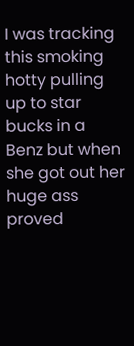I was tracking this smoking hotty pulling up to star bucks in a Benz but when she got out her huge ass proved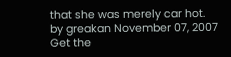that she was merely car hot.
by greakan November 07, 2007
Get the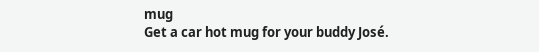mug
Get a car hot mug for your buddy José.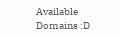Available Domains :D